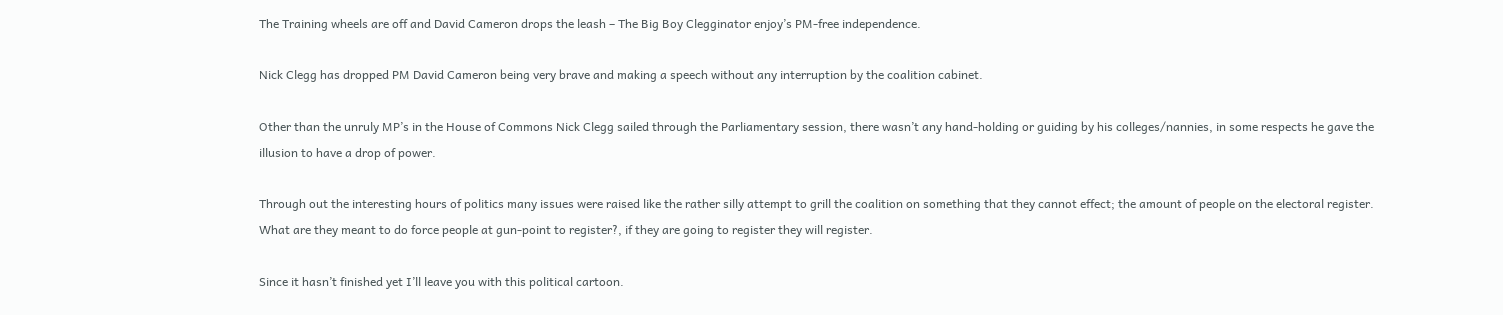The Training wheels are off and David Cameron drops the leash – The Big Boy Clegginator enjoy’s PM-free independence.

Nick Clegg has dropped PM David Cameron being very brave and making a speech without any interruption by the coalition cabinet.

Other than the unruly MP’s in the House of Commons Nick Clegg sailed through the Parliamentary session, there wasn’t any hand-holding or guiding by his colleges/nannies, in some respects he gave the illusion to have a drop of power.

Through out the interesting hours of politics many issues were raised like the rather silly attempt to grill the coalition on something that they cannot effect; the amount of people on the electoral register. What are they meant to do force people at gun-point to register?, if they are going to register they will register.

Since it hasn’t finished yet I’ll leave you with this political cartoon.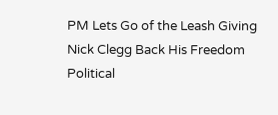PM Lets Go of the Leash Giving Nick Clegg Back His Freedom Political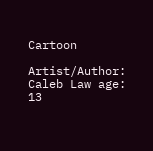Cartoon

Artist/Author: Caleb Law age: 13